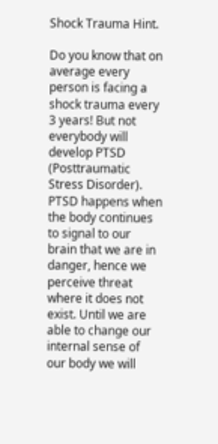Shock Trauma Hint.

Do you know that on average every person is facing a shock trauma every 3 years! But not everybody will develop PTSD (Posttraumatic Stress Disorder).
PTSD happens when the body continues to signal to our brain that we are in danger, hence we perceive threat where it does not exist. Until we are able to change our internal sense of our body we will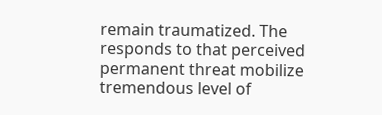remain traumatized. The responds to that perceived permanent threat mobilize tremendous level of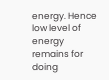energy. Hence low level of energy remains for doing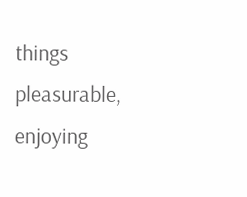things pleasurable, enjoying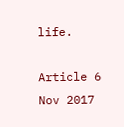life.

Article 6 Nov 2017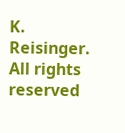K. Reisinger. All rights reserved